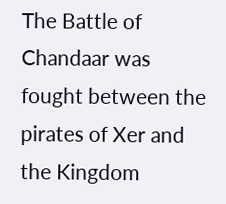The Battle of Chandaar was fought between the pirates of Xer and the Kingdom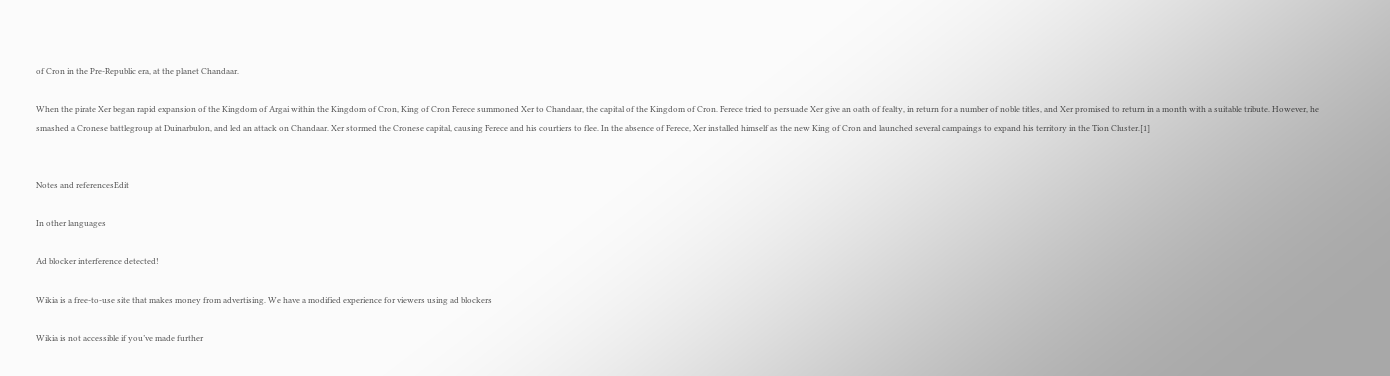of Cron in the Pre-Republic era, at the planet Chandaar.

When the pirate Xer began rapid expansion of the Kingdom of Argai within the Kingdom of Cron, King of Cron Ferece summoned Xer to Chandaar, the capital of the Kingdom of Cron. Ferece tried to persuade Xer give an oath of fealty, in return for a number of noble titles, and Xer promised to return in a month with a suitable tribute. However, he smashed a Cronese battlegroup at Duinarbulon, and led an attack on Chandaar. Xer stormed the Cronese capital, causing Ferece and his courtiers to flee. In the absence of Ferece, Xer installed himself as the new King of Cron and launched several campaings to expand his territory in the Tion Cluster.[1]


Notes and referencesEdit

In other languages

Ad blocker interference detected!

Wikia is a free-to-use site that makes money from advertising. We have a modified experience for viewers using ad blockers

Wikia is not accessible if you’ve made further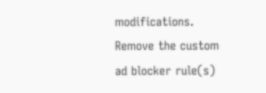modifications. Remove the custom ad blocker rule(s)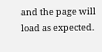and the page will load as expected.